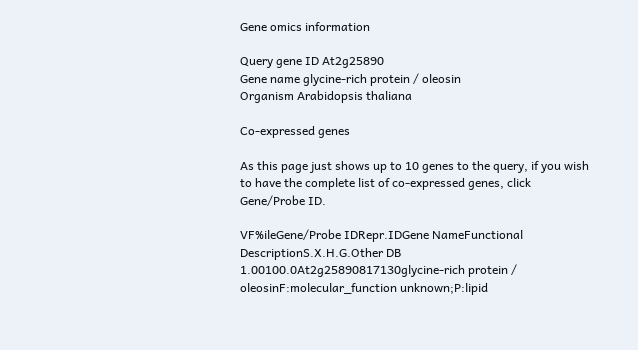Gene omics information

Query gene ID At2g25890
Gene name glycine-rich protein / oleosin
Organism Arabidopsis thaliana

Co-expressed genes

As this page just shows up to 10 genes to the query, if you wish to have the complete list of co-expressed genes, click Gene/Probe ID.

VF%ileGene/Probe IDRepr.IDGene NameFunctional DescriptionS.X.H.G.Other DB
1.00100.0At2g25890817130glycine-rich protein / oleosinF:molecular_function unknown;P:lipid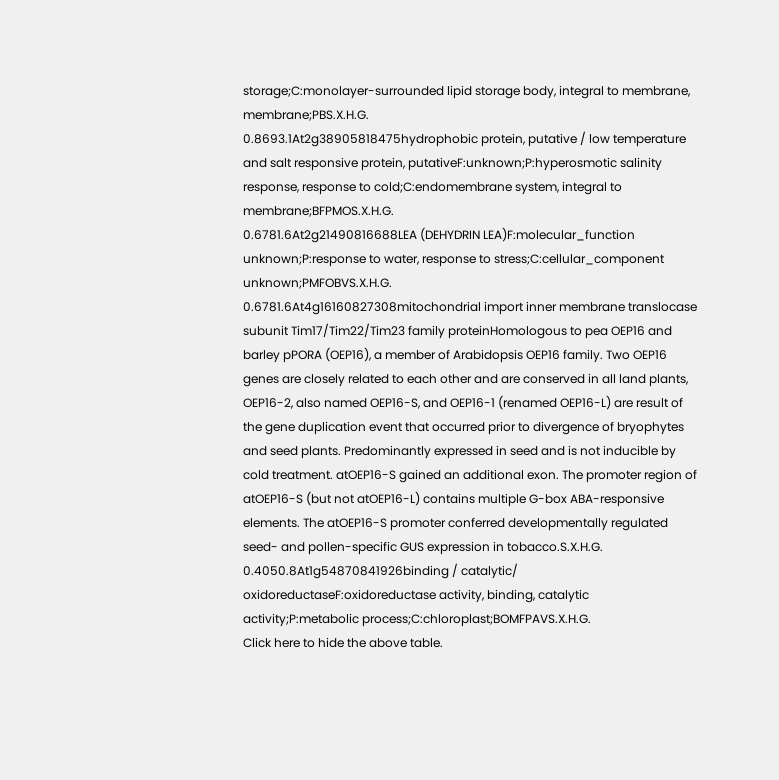storage;C:monolayer-surrounded lipid storage body, integral to membrane, membrane;PBS.X.H.G.
0.8693.1At2g38905818475hydrophobic protein, putative / low temperature and salt responsive protein, putativeF:unknown;P:hyperosmotic salinity response, response to cold;C:endomembrane system, integral to membrane;BFPMOS.X.H.G.
0.6781.6At2g21490816688LEA (DEHYDRIN LEA)F:molecular_function unknown;P:response to water, response to stress;C:cellular_component unknown;PMFOBVS.X.H.G.
0.6781.6At4g16160827308mitochondrial import inner membrane translocase subunit Tim17/Tim22/Tim23 family proteinHomologous to pea OEP16 and barley pPORA (OEP16), a member of Arabidopsis OEP16 family. Two OEP16 genes are closely related to each other and are conserved in all land plants, OEP16-2, also named OEP16-S, and OEP16-1 (renamed OEP16-L) are result of the gene duplication event that occurred prior to divergence of bryophytes and seed plants. Predominantly expressed in seed and is not inducible by cold treatment. atOEP16-S gained an additional exon. The promoter region of atOEP16-S (but not atOEP16-L) contains multiple G-box ABA-responsive elements. The atOEP16-S promoter conferred developmentally regulated seed- and pollen-specific GUS expression in tobacco.S.X.H.G.
0.4050.8At1g54870841926binding / catalytic/ oxidoreductaseF:oxidoreductase activity, binding, catalytic activity;P:metabolic process;C:chloroplast;BOMFPAVS.X.H.G.
Click here to hide the above table.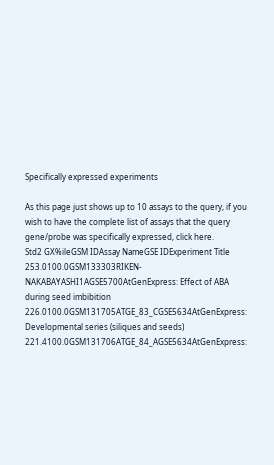Specifically expressed experiments

As this page just shows up to 10 assays to the query, if you wish to have the complete list of assays that the query gene/probe was specifically expressed, click here.
Std2 GX%ileGSM IDAssay NameGSE IDExperiment Title
253.0100.0GSM133303RIKEN-NAKABAYASHI1AGSE5700AtGenExpress: Effect of ABA during seed imbibition
226.0100.0GSM131705ATGE_83_CGSE5634AtGenExpress: Developmental series (siliques and seeds)
221.4100.0GSM131706ATGE_84_AGSE5634AtGenExpress: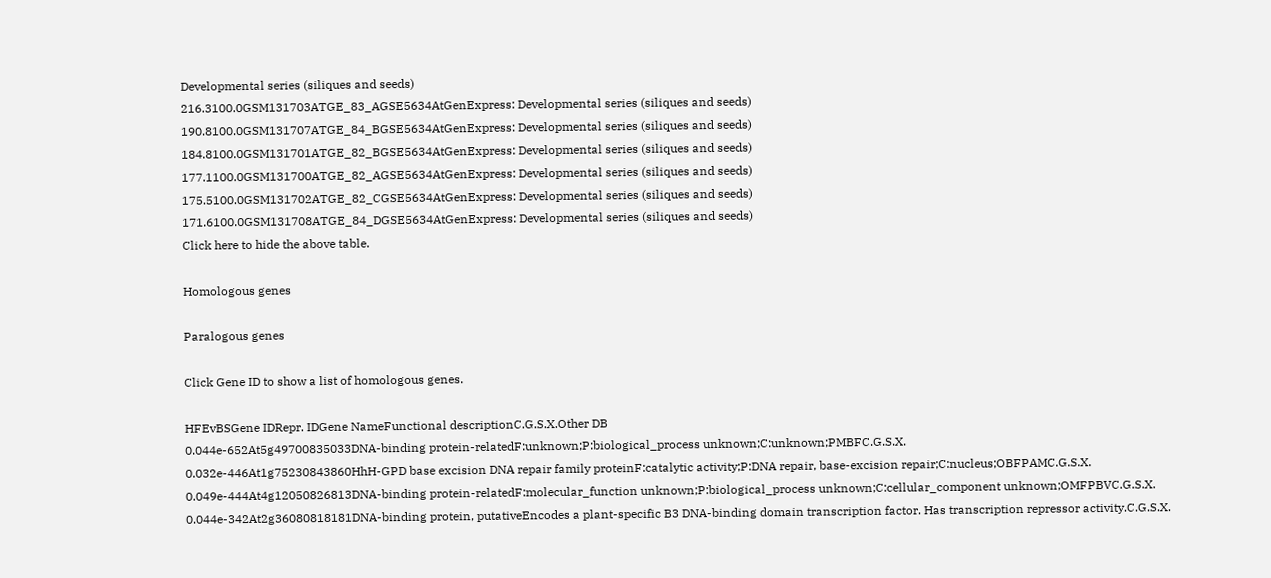Developmental series (siliques and seeds)
216.3100.0GSM131703ATGE_83_AGSE5634AtGenExpress: Developmental series (siliques and seeds)
190.8100.0GSM131707ATGE_84_BGSE5634AtGenExpress: Developmental series (siliques and seeds)
184.8100.0GSM131701ATGE_82_BGSE5634AtGenExpress: Developmental series (siliques and seeds)
177.1100.0GSM131700ATGE_82_AGSE5634AtGenExpress: Developmental series (siliques and seeds)
175.5100.0GSM131702ATGE_82_CGSE5634AtGenExpress: Developmental series (siliques and seeds)
171.6100.0GSM131708ATGE_84_DGSE5634AtGenExpress: Developmental series (siliques and seeds)
Click here to hide the above table.

Homologous genes

Paralogous genes

Click Gene ID to show a list of homologous genes.

HFEvBSGene IDRepr. IDGene NameFunctional descriptionC.G.S.X.Other DB
0.044e-652At5g49700835033DNA-binding protein-relatedF:unknown;P:biological_process unknown;C:unknown;PMBFC.G.S.X.
0.032e-446At1g75230843860HhH-GPD base excision DNA repair family proteinF:catalytic activity;P:DNA repair, base-excision repair;C:nucleus;OBFPAMC.G.S.X.
0.049e-444At4g12050826813DNA-binding protein-relatedF:molecular_function unknown;P:biological_process unknown;C:cellular_component unknown;OMFPBVC.G.S.X.
0.044e-342At2g36080818181DNA-binding protein, putativeEncodes a plant-specific B3 DNA-binding domain transcription factor. Has transcription repressor activity.C.G.S.X.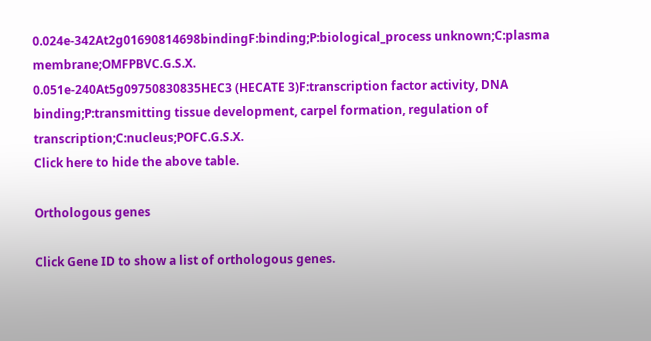0.024e-342At2g01690814698bindingF:binding;P:biological_process unknown;C:plasma membrane;OMFPBVC.G.S.X.
0.051e-240At5g09750830835HEC3 (HECATE 3)F:transcription factor activity, DNA binding;P:transmitting tissue development, carpel formation, regulation of transcription;C:nucleus;POFC.G.S.X.
Click here to hide the above table.

Orthologous genes

Click Gene ID to show a list of orthologous genes.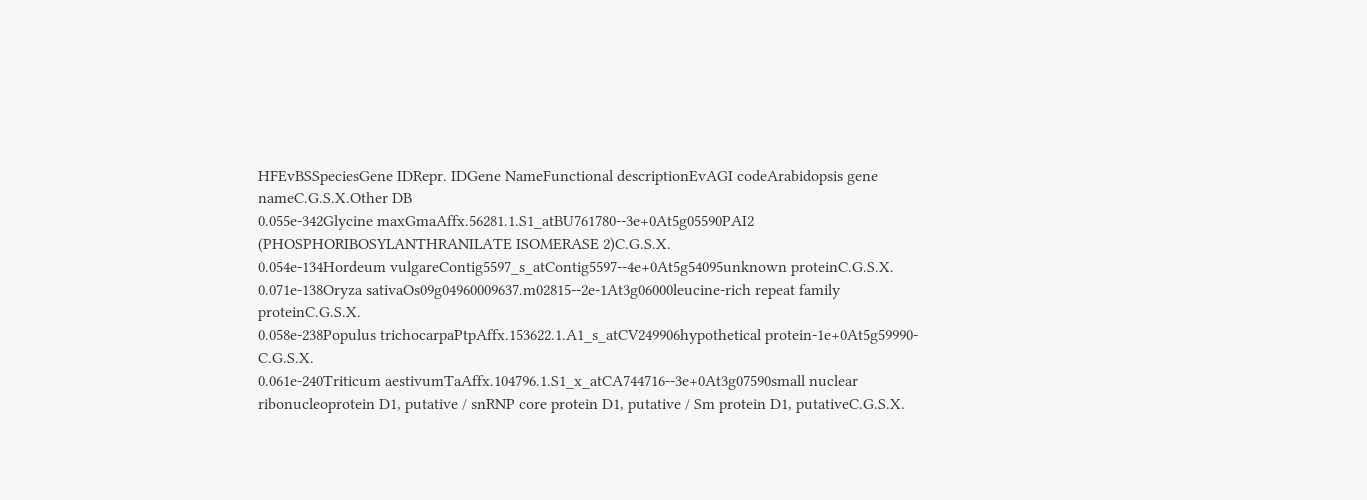HFEvBSSpeciesGene IDRepr. IDGene NameFunctional descriptionEvAGI codeArabidopsis gene nameC.G.S.X.Other DB
0.055e-342Glycine maxGmaAffx.56281.1.S1_atBU761780--3e+0At5g05590PAI2 (PHOSPHORIBOSYLANTHRANILATE ISOMERASE 2)C.G.S.X.
0.054e-134Hordeum vulgareContig5597_s_atContig5597--4e+0At5g54095unknown proteinC.G.S.X.
0.071e-138Oryza sativaOs09g04960009637.m02815--2e-1At3g06000leucine-rich repeat family proteinC.G.S.X.
0.058e-238Populus trichocarpaPtpAffx.153622.1.A1_s_atCV249906hypothetical protein-1e+0At5g59990-C.G.S.X.
0.061e-240Triticum aestivumTaAffx.104796.1.S1_x_atCA744716--3e+0At3g07590small nuclear ribonucleoprotein D1, putative / snRNP core protein D1, putative / Sm protein D1, putativeC.G.S.X.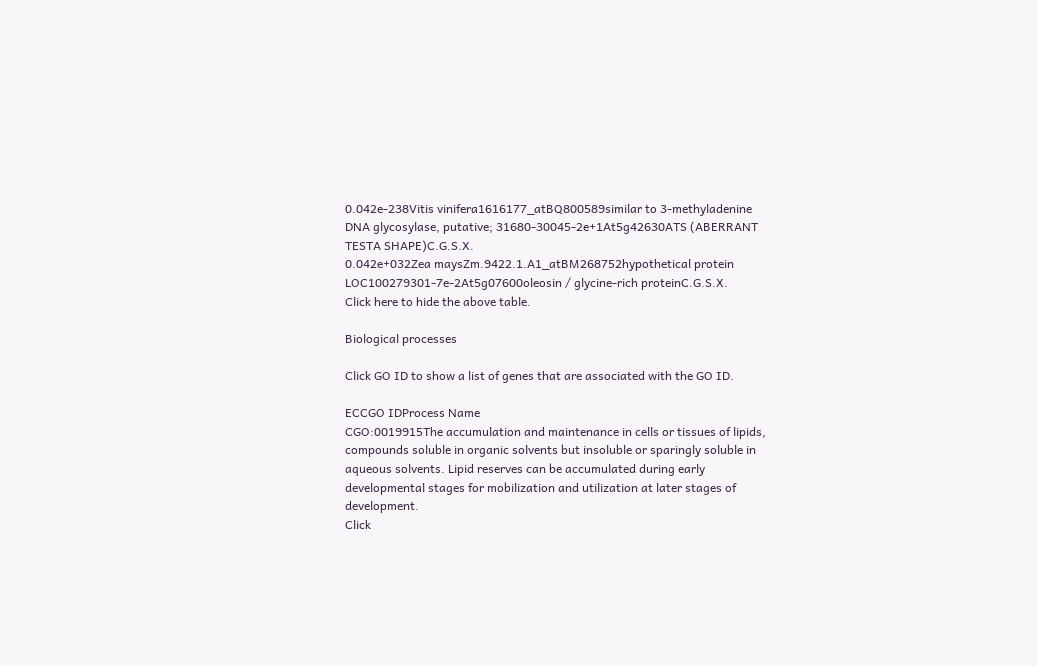0.042e-238Vitis vinifera1616177_atBQ800589similar to 3-methyladenine DNA glycosylase, putative; 31680-30045-2e+1At5g42630ATS (ABERRANT TESTA SHAPE)C.G.S.X.
0.042e+032Zea maysZm.9422.1.A1_atBM268752hypothetical protein LOC100279301-7e-2At5g07600oleosin / glycine-rich proteinC.G.S.X.
Click here to hide the above table.

Biological processes

Click GO ID to show a list of genes that are associated with the GO ID.

ECCGO IDProcess Name
CGO:0019915The accumulation and maintenance in cells or tissues of lipids, compounds soluble in organic solvents but insoluble or sparingly soluble in aqueous solvents. Lipid reserves can be accumulated during early developmental stages for mobilization and utilization at later stages of development.
Click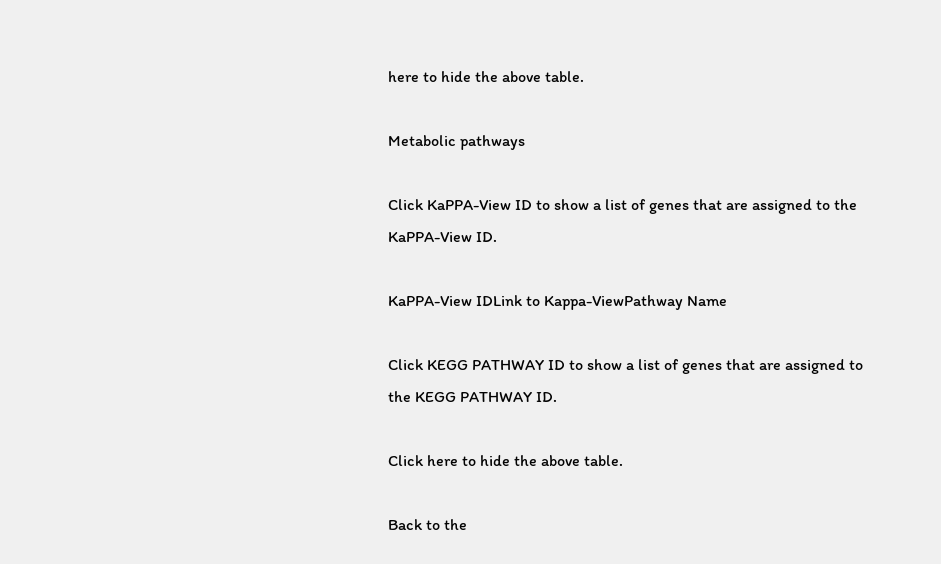here to hide the above table.

Metabolic pathways

Click KaPPA-View ID to show a list of genes that are assigned to the KaPPA-View ID.

KaPPA-View IDLink to Kappa-ViewPathway Name

Click KEGG PATHWAY ID to show a list of genes that are assigned to the KEGG PATHWAY ID.

Click here to hide the above table.

Back to the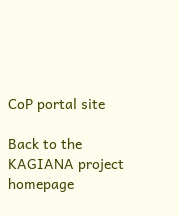CoP portal site

Back to the KAGIANA project homepage